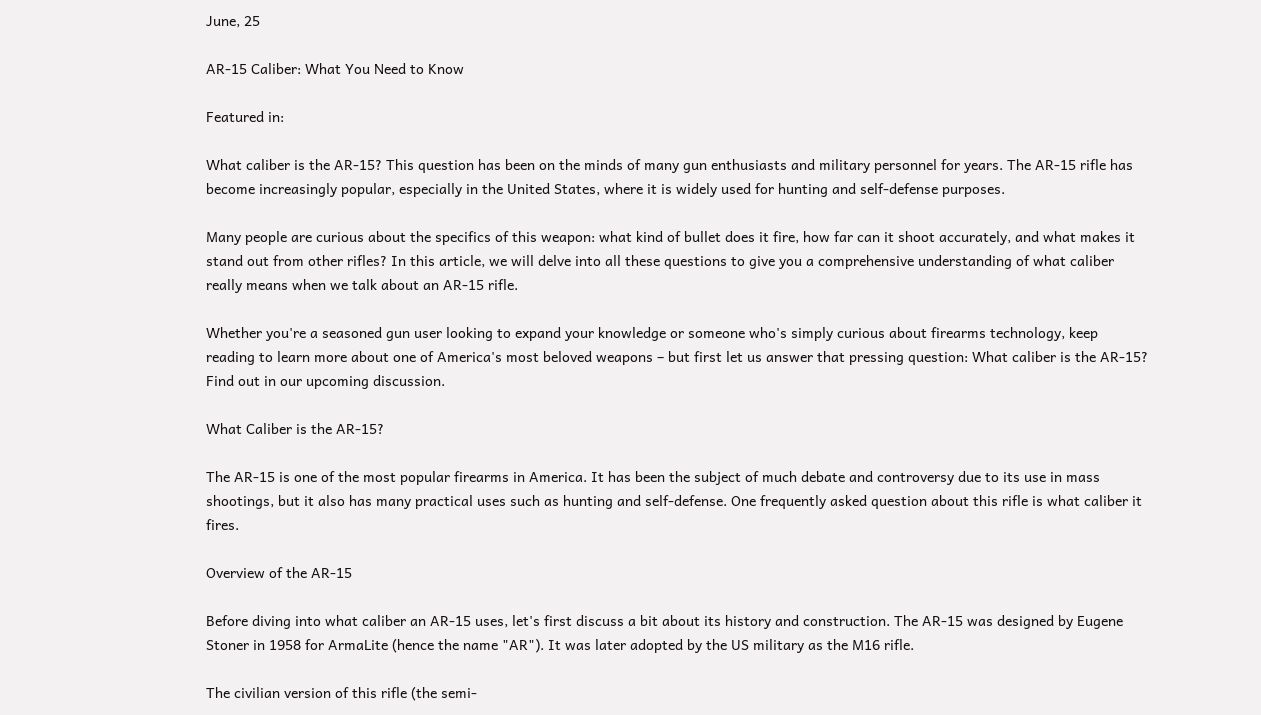June, 25

AR-15 Caliber: What You Need to Know

Featured in:

What caliber is the AR-15? This question has been on the minds of many gun enthusiasts and military personnel for years. The AR-15 rifle has become increasingly popular, especially in the United States, where it is widely used for hunting and self-defense purposes.

Many people are curious about the specifics of this weapon: what kind of bullet does it fire, how far can it shoot accurately, and what makes it stand out from other rifles? In this article, we will delve into all these questions to give you a comprehensive understanding of what caliber really means when we talk about an AR-15 rifle.

Whether you're a seasoned gun user looking to expand your knowledge or someone who's simply curious about firearms technology, keep reading to learn more about one of America's most beloved weapons – but first let us answer that pressing question: What caliber is the AR-15? Find out in our upcoming discussion.

What Caliber is the AR-15?

The AR-15 is one of the most popular firearms in America. It has been the subject of much debate and controversy due to its use in mass shootings, but it also has many practical uses such as hunting and self-defense. One frequently asked question about this rifle is what caliber it fires.

Overview of the AR-15

Before diving into what caliber an AR-15 uses, let's first discuss a bit about its history and construction. The AR-15 was designed by Eugene Stoner in 1958 for ArmaLite (hence the name "AR"). It was later adopted by the US military as the M16 rifle.

The civilian version of this rifle (the semi-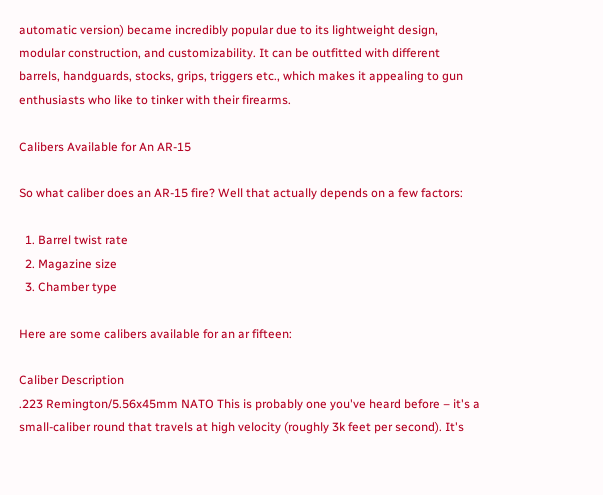automatic version) became incredibly popular due to its lightweight design, modular construction, and customizability. It can be outfitted with different barrels, handguards, stocks, grips, triggers etc., which makes it appealing to gun enthusiasts who like to tinker with their firearms.

Calibers Available for An AR-15

So what caliber does an AR-15 fire? Well that actually depends on a few factors:

  1. Barrel twist rate
  2. Magazine size
  3. Chamber type

Here are some calibers available for an ar fifteen:

Caliber Description
.223 Remington/5.56x45mm NATO This is probably one you've heard before – it's a small-caliber round that travels at high velocity (roughly 3k feet per second). It's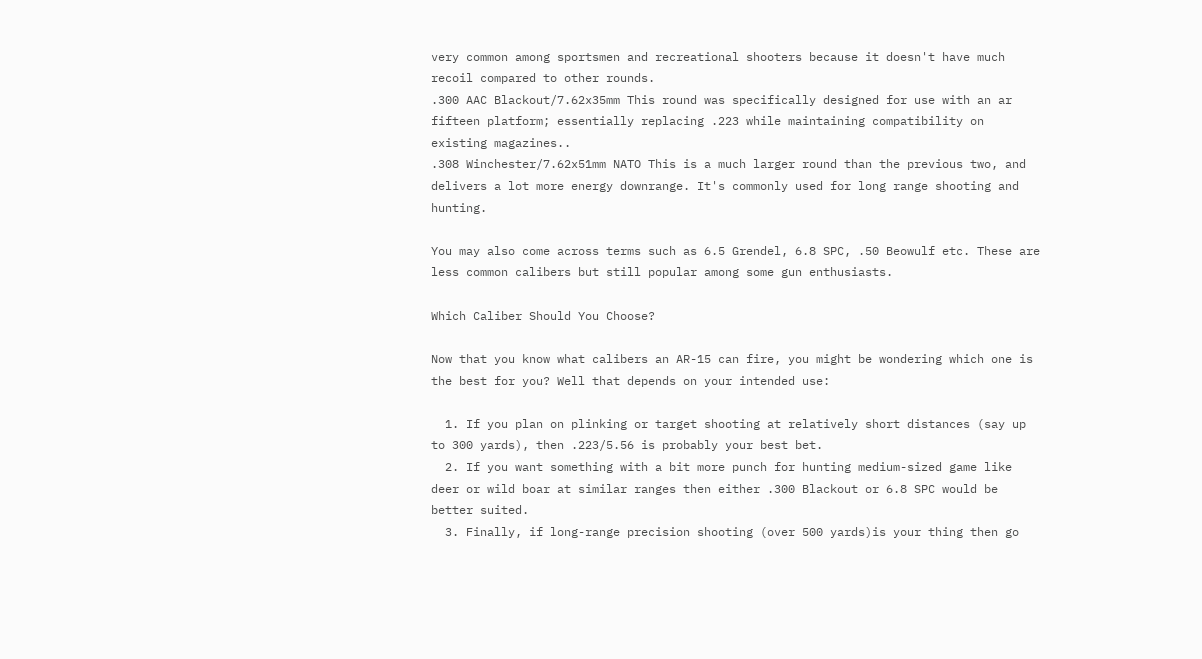very common among sportsmen and recreational shooters because it doesn't have much recoil compared to other rounds.
.300 AAC Blackout/7.62x35mm This round was specifically designed for use with an ar fifteen platform; essentially replacing .223 while maintaining compatibility on existing magazines..
.308 Winchester/7.62x51mm NATO This is a much larger round than the previous two, and delivers a lot more energy downrange. It's commonly used for long range shooting and hunting.

You may also come across terms such as 6.5 Grendel, 6.8 SPC, .50 Beowulf etc. These are less common calibers but still popular among some gun enthusiasts.

Which Caliber Should You Choose?

Now that you know what calibers an AR-15 can fire, you might be wondering which one is the best for you? Well that depends on your intended use:

  1. If you plan on plinking or target shooting at relatively short distances (say up to 300 yards), then .223/5.56 is probably your best bet.
  2. If you want something with a bit more punch for hunting medium-sized game like deer or wild boar at similar ranges then either .300 Blackout or 6.8 SPC would be better suited.
  3. Finally, if long-range precision shooting (over 500 yards)is your thing then go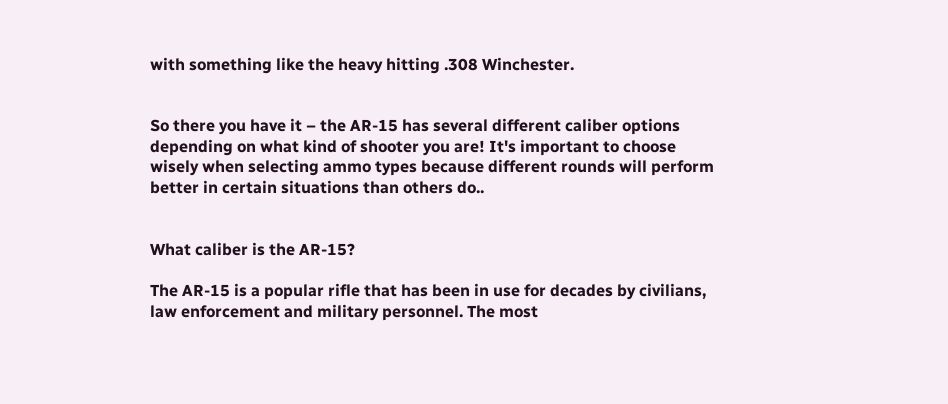with something like the heavy hitting .308 Winchester.


So there you have it – the AR-15 has several different caliber options depending on what kind of shooter you are! It's important to choose wisely when selecting ammo types because different rounds will perform better in certain situations than others do..


What caliber is the AR-15?

The AR-15 is a popular rifle that has been in use for decades by civilians, law enforcement and military personnel. The most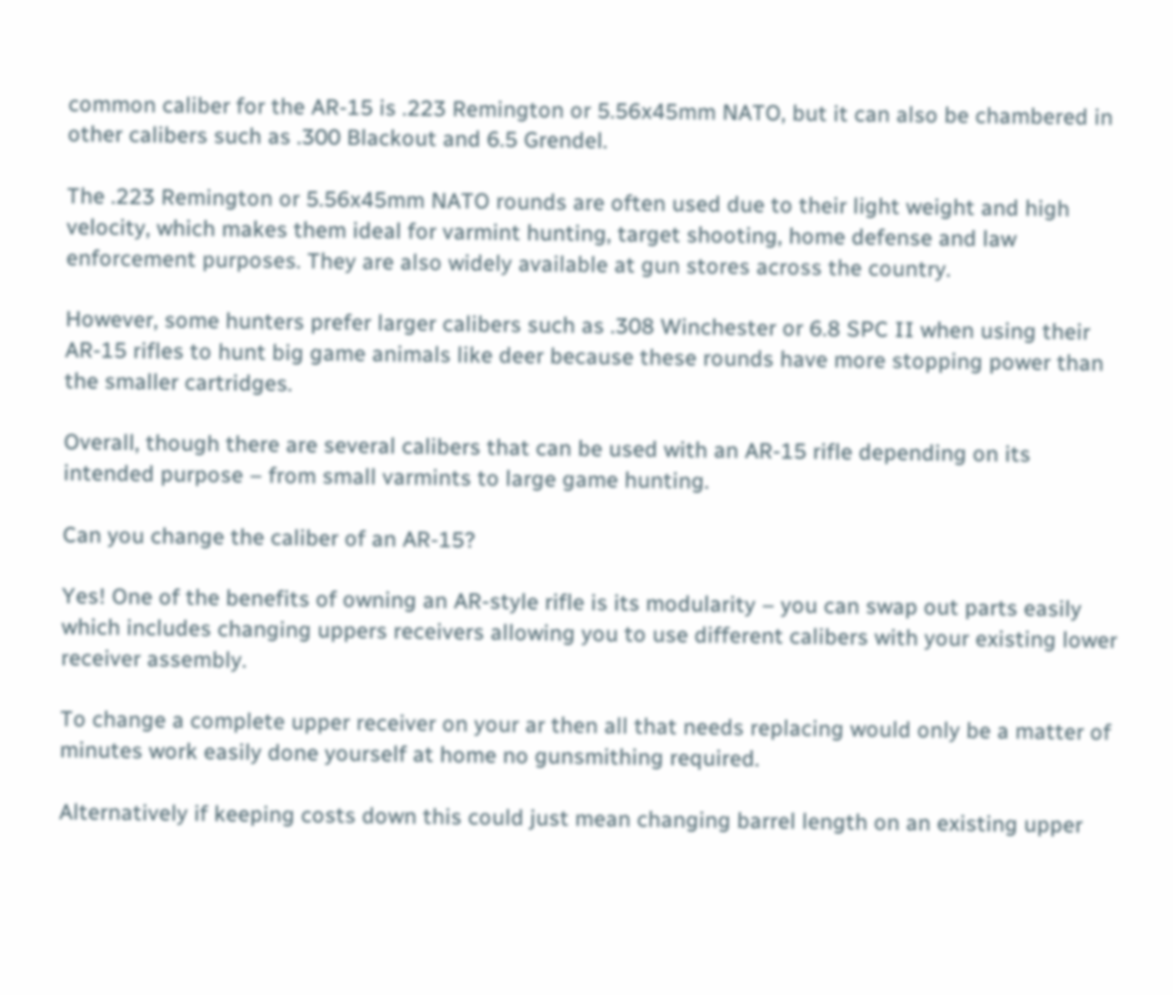common caliber for the AR-15 is .223 Remington or 5.56x45mm NATO, but it can also be chambered in other calibers such as .300 Blackout and 6.5 Grendel.

The .223 Remington or 5.56x45mm NATO rounds are often used due to their light weight and high velocity, which makes them ideal for varmint hunting, target shooting, home defense and law enforcement purposes. They are also widely available at gun stores across the country.

However, some hunters prefer larger calibers such as .308 Winchester or 6.8 SPC II when using their AR-15 rifles to hunt big game animals like deer because these rounds have more stopping power than the smaller cartridges.

Overall, though there are several calibers that can be used with an AR-15 rifle depending on its intended purpose – from small varmints to large game hunting.

Can you change the caliber of an AR-15?

Yes! One of the benefits of owning an AR-style rifle is its modularity – you can swap out parts easily which includes changing uppers receivers allowing you to use different calibers with your existing lower receiver assembly.

To change a complete upper receiver on your ar then all that needs replacing would only be a matter of minutes work easily done yourself at home no gunsmithing required.

Alternatively if keeping costs down this could just mean changing barrel length on an existing upper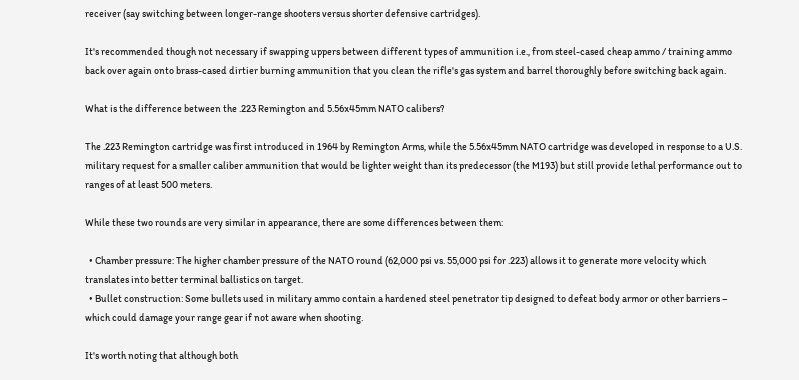receiver (say switching between longer-range shooters versus shorter defensive cartridges).

It's recommended though not necessary if swapping uppers between different types of ammunition i.e., from steel-cased cheap ammo / training ammo back over again onto brass-cased dirtier burning ammunition that you clean the rifle's gas system and barrel thoroughly before switching back again.

What is the difference between the .223 Remington and 5.56x45mm NATO calibers?

The .223 Remington cartridge was first introduced in 1964 by Remington Arms, while the 5.56x45mm NATO cartridge was developed in response to a U.S. military request for a smaller caliber ammunition that would be lighter weight than its predecessor (the M193) but still provide lethal performance out to ranges of at least 500 meters.

While these two rounds are very similar in appearance, there are some differences between them:

  • Chamber pressure: The higher chamber pressure of the NATO round (62,000 psi vs. 55,000 psi for .223) allows it to generate more velocity which translates into better terminal ballistics on target.
  • Bullet construction: Some bullets used in military ammo contain a hardened steel penetrator tip designed to defeat body armor or other barriers – which could damage your range gear if not aware when shooting.

It's worth noting that although both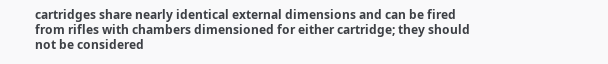cartridges share nearly identical external dimensions and can be fired from rifles with chambers dimensioned for either cartridge; they should not be considered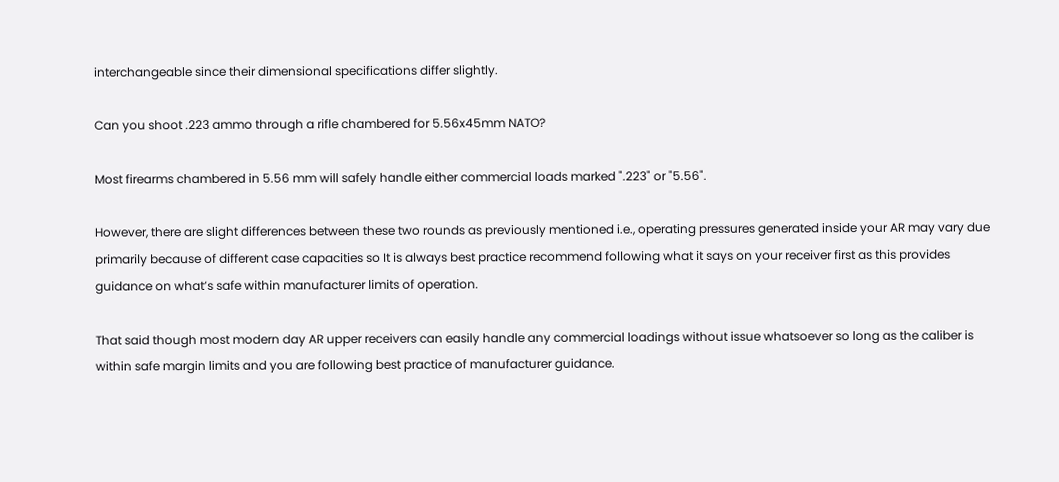interchangeable since their dimensional specifications differ slightly.

Can you shoot .223 ammo through a rifle chambered for 5.56x45mm NATO?

Most firearms chambered in 5.56 mm will safely handle either commercial loads marked ".223" or "5.56".

However, there are slight differences between these two rounds as previously mentioned i.e., operating pressures generated inside your AR may vary due primarily because of different case capacities so It is always best practice recommend following what it says on your receiver first as this provides guidance on what’s safe within manufacturer limits of operation.

That said though most modern day AR upper receivers can easily handle any commercial loadings without issue whatsoever so long as the caliber is within safe margin limits and you are following best practice of manufacturer guidance.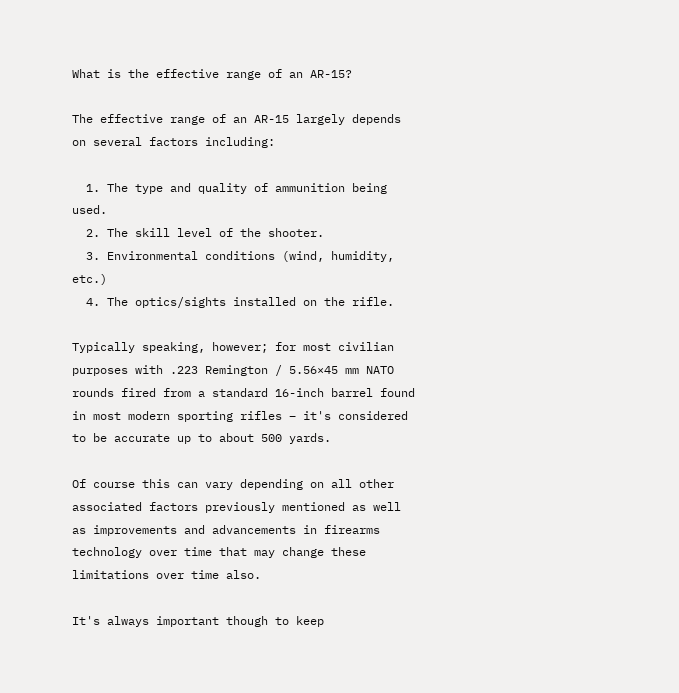What is the effective range of an AR-15?

The effective range of an AR-15 largely depends on several factors including:

  1. The type and quality of ammunition being used.
  2. The skill level of the shooter.
  3. Environmental conditions (wind, humidity, etc.)
  4. The optics/sights installed on the rifle.

Typically speaking, however; for most civilian purposes with .223 Remington / 5.56×45 mm NATO rounds fired from a standard 16-inch barrel found in most modern sporting rifles – it's considered to be accurate up to about 500 yards.

Of course this can vary depending on all other associated factors previously mentioned as well as improvements and advancements in firearms technology over time that may change these limitations over time also.

It's always important though to keep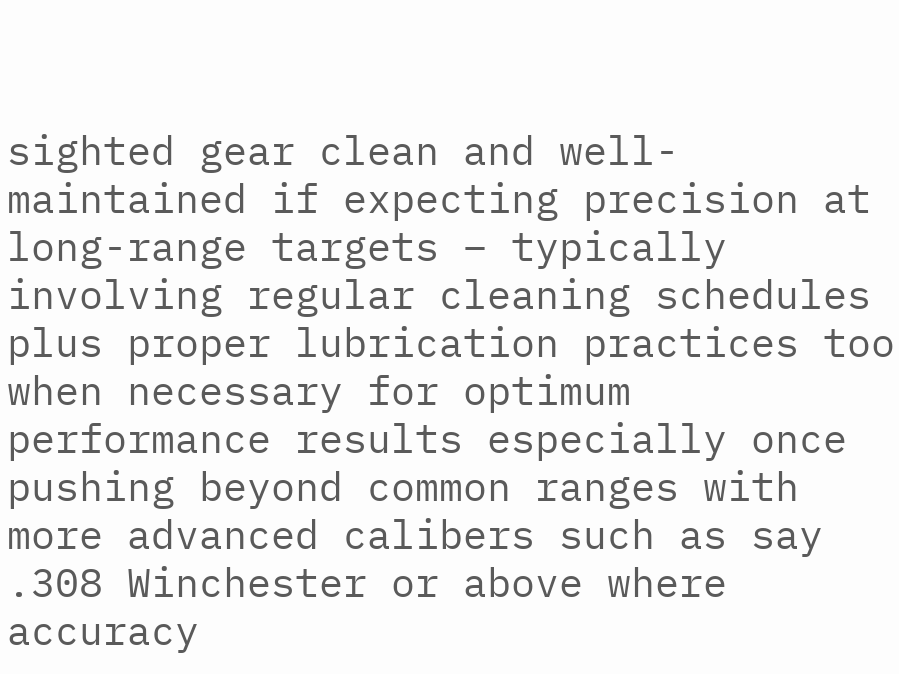sighted gear clean and well-maintained if expecting precision at long-range targets – typically involving regular cleaning schedules plus proper lubrication practices too when necessary for optimum performance results especially once pushing beyond common ranges with more advanced calibers such as say .308 Winchester or above where accuracy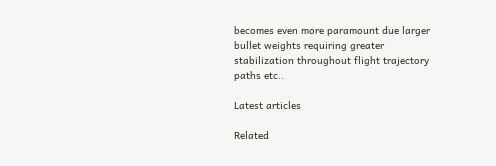becomes even more paramount due larger bullet weights requiring greater stabilization throughout flight trajectory paths etc..

Latest articles

Related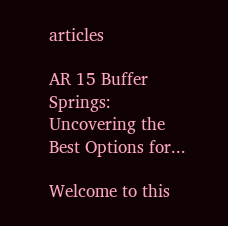articles

AR 15 Buffer Springs: Uncovering the Best Options for...

Welcome to this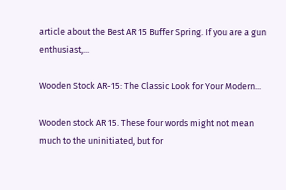article about the Best AR 15 Buffer Spring. If you are a gun enthusiast,...

Wooden Stock AR-15: The Classic Look for Your Modern...

Wooden stock AR 15. These four words might not mean much to the uninitiated, but for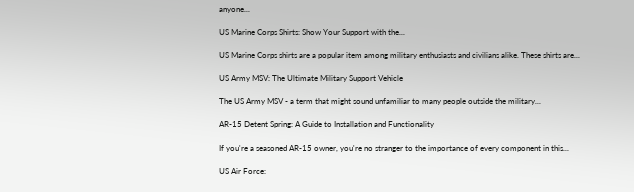anyone...

US Marine Corps Shirts: Show Your Support with the...

US Marine Corps shirts are a popular item among military enthusiasts and civilians alike. These shirts are...

US Army MSV: The Ultimate Military Support Vehicle

The US Army MSV - a term that might sound unfamiliar to many people outside the military...

AR-15 Detent Spring: A Guide to Installation and Functionality

If you're a seasoned AR-15 owner, you're no stranger to the importance of every component in this...

US Air Force: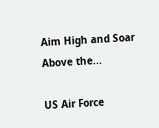Aim High and Soar Above the...

US Air Force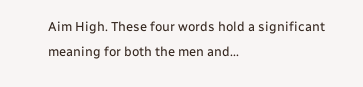Aim High. These four words hold a significant meaning for both the men and...